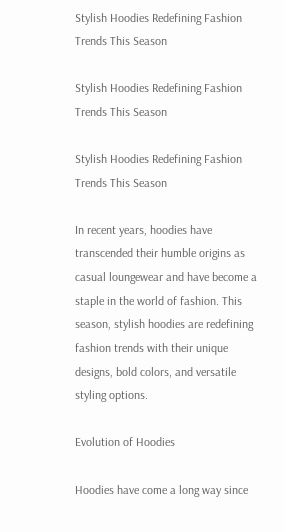Stylish Hoodies Redefining Fashion Trends This Season

Stylish Hoodies Redefining Fashion Trends This Season

Stylish Hoodies Redefining Fashion Trends This Season

In recent years, hoodies have transcended their humble origins as casual loungewear and have become a staple in the world of fashion. This season, stylish hoodies are redefining fashion trends with their unique designs, bold colors, and versatile styling options.

Evolution of Hoodies

Hoodies have come a long way since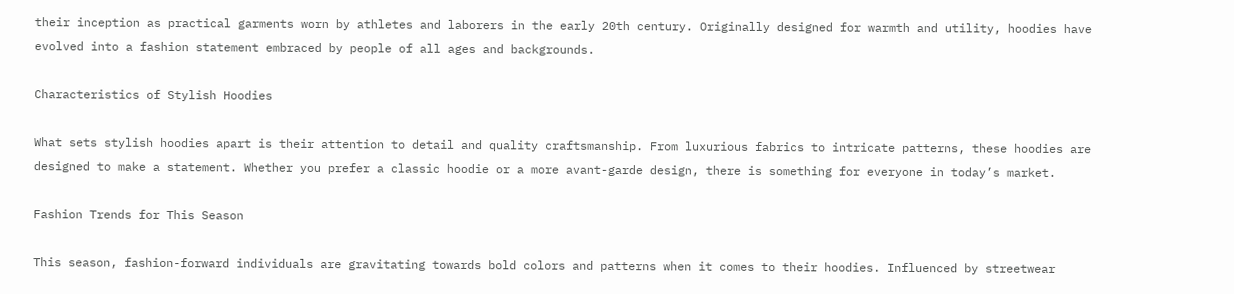their inception as practical garments worn by athletes and laborers in the early 20th century. Originally designed for warmth and utility, hoodies have evolved into a fashion statement embraced by people of all ages and backgrounds.

Characteristics of Stylish Hoodies

What sets stylish hoodies apart is their attention to detail and quality craftsmanship. From luxurious fabrics to intricate patterns, these hoodies are designed to make a statement. Whether you prefer a classic hoodie or a more avant-garde design, there is something for everyone in today’s market.

Fashion Trends for This Season

This season, fashion-forward individuals are gravitating towards bold colors and patterns when it comes to their hoodies. Influenced by streetwear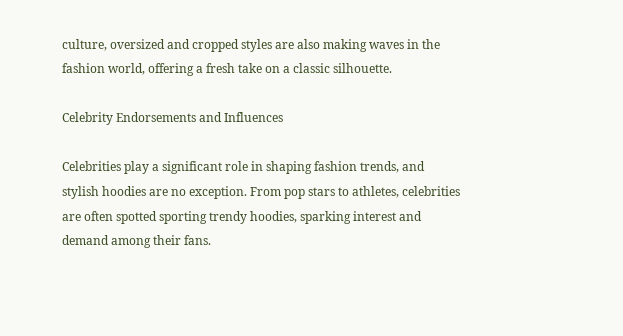culture, oversized and cropped styles are also making waves in the fashion world, offering a fresh take on a classic silhouette.

Celebrity Endorsements and Influences

Celebrities play a significant role in shaping fashion trends, and stylish hoodies are no exception. From pop stars to athletes, celebrities are often spotted sporting trendy hoodies, sparking interest and demand among their fans.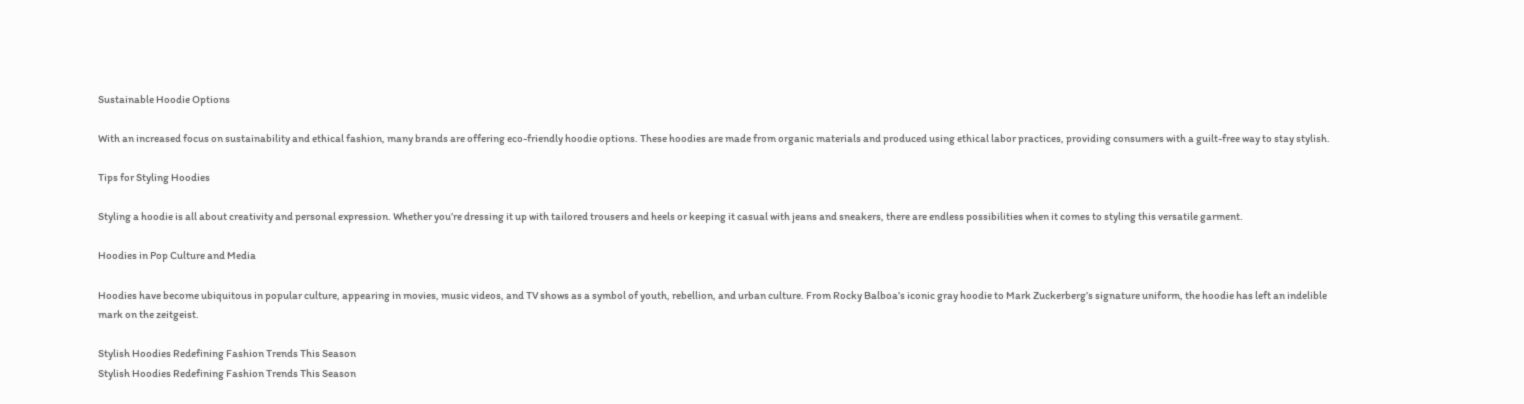Sustainable Hoodie Options

With an increased focus on sustainability and ethical fashion, many brands are offering eco-friendly hoodie options. These hoodies are made from organic materials and produced using ethical labor practices, providing consumers with a guilt-free way to stay stylish.

Tips for Styling Hoodies

Styling a hoodie is all about creativity and personal expression. Whether you’re dressing it up with tailored trousers and heels or keeping it casual with jeans and sneakers, there are endless possibilities when it comes to styling this versatile garment.

Hoodies in Pop Culture and Media

Hoodies have become ubiquitous in popular culture, appearing in movies, music videos, and TV shows as a symbol of youth, rebellion, and urban culture. From Rocky Balboa’s iconic gray hoodie to Mark Zuckerberg’s signature uniform, the hoodie has left an indelible mark on the zeitgeist.

Stylish Hoodies Redefining Fashion Trends This Season
Stylish Hoodies Redefining Fashion Trends This Season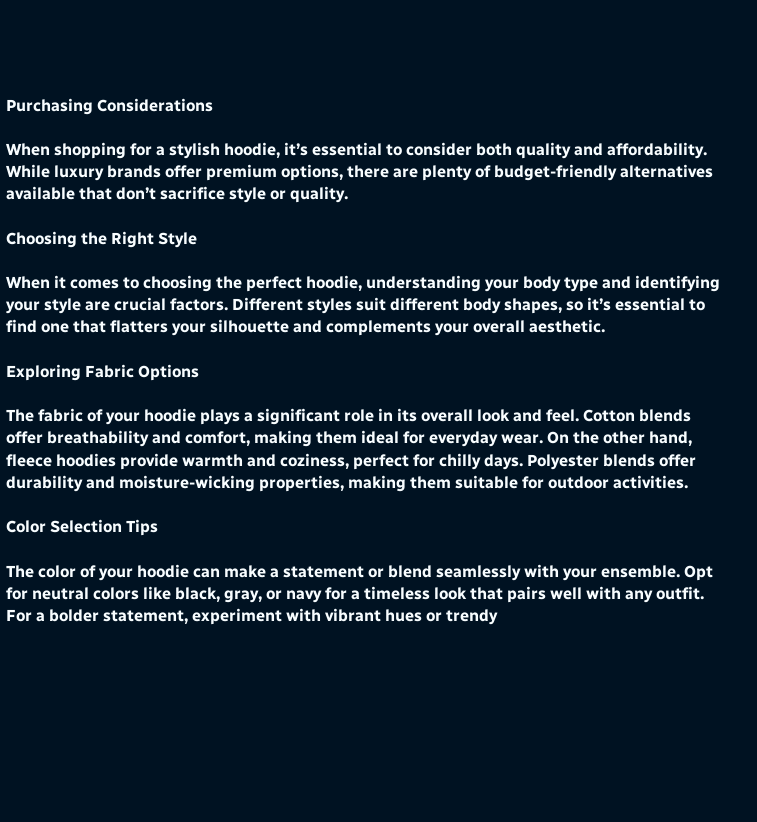Purchasing Considerations

When shopping for a stylish hoodie, it’s essential to consider both quality and affordability. While luxury brands offer premium options, there are plenty of budget-friendly alternatives available that don’t sacrifice style or quality.

Choosing the Right Style

When it comes to choosing the perfect hoodie, understanding your body type and identifying your style are crucial factors. Different styles suit different body shapes, so it’s essential to find one that flatters your silhouette and complements your overall aesthetic.

Exploring Fabric Options

The fabric of your hoodie plays a significant role in its overall look and feel. Cotton blends offer breathability and comfort, making them ideal for everyday wear. On the other hand, fleece hoodies provide warmth and coziness, perfect for chilly days. Polyester blends offer durability and moisture-wicking properties, making them suitable for outdoor activities.

Color Selection Tips

The color of your hoodie can make a statement or blend seamlessly with your ensemble. Opt for neutral colors like black, gray, or navy for a timeless look that pairs well with any outfit. For a bolder statement, experiment with vibrant hues or trendy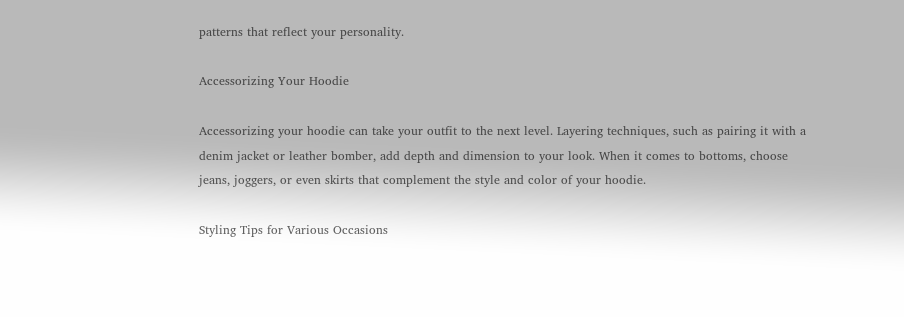patterns that reflect your personality.

Accessorizing Your Hoodie

Accessorizing your hoodie can take your outfit to the next level. Layering techniques, such as pairing it with a denim jacket or leather bomber, add depth and dimension to your look. When it comes to bottoms, choose jeans, joggers, or even skirts that complement the style and color of your hoodie.

Styling Tips for Various Occasions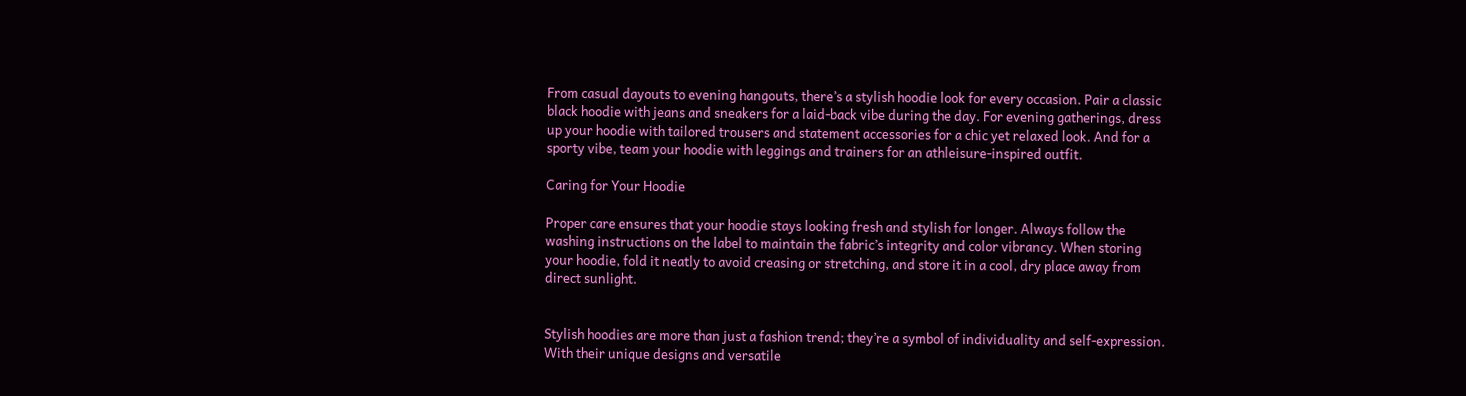From casual dayouts to evening hangouts, there’s a stylish hoodie look for every occasion. Pair a classic black hoodie with jeans and sneakers for a laid-back vibe during the day. For evening gatherings, dress up your hoodie with tailored trousers and statement accessories for a chic yet relaxed look. And for a sporty vibe, team your hoodie with leggings and trainers for an athleisure-inspired outfit.

Caring for Your Hoodie

Proper care ensures that your hoodie stays looking fresh and stylish for longer. Always follow the washing instructions on the label to maintain the fabric’s integrity and color vibrancy. When storing your hoodie, fold it neatly to avoid creasing or stretching, and store it in a cool, dry place away from direct sunlight.


Stylish hoodies are more than just a fashion trend; they’re a symbol of individuality and self-expression. With their unique designs and versatile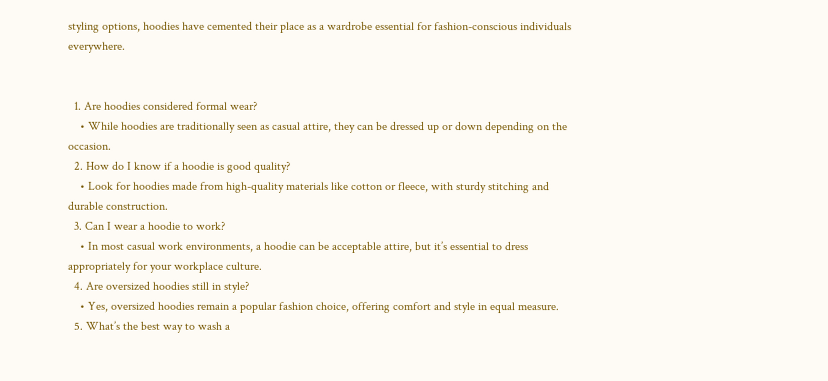styling options, hoodies have cemented their place as a wardrobe essential for fashion-conscious individuals everywhere.


  1. Are hoodies considered formal wear?
    • While hoodies are traditionally seen as casual attire, they can be dressed up or down depending on the occasion.
  2. How do I know if a hoodie is good quality?
    • Look for hoodies made from high-quality materials like cotton or fleece, with sturdy stitching and durable construction.
  3. Can I wear a hoodie to work?
    • In most casual work environments, a hoodie can be acceptable attire, but it’s essential to dress appropriately for your workplace culture.
  4. Are oversized hoodies still in style?
    • Yes, oversized hoodies remain a popular fashion choice, offering comfort and style in equal measure.
  5. What’s the best way to wash a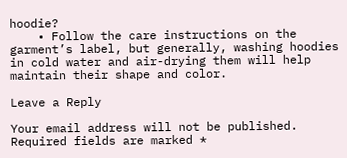hoodie?
    • Follow the care instructions on the garment’s label, but generally, washing hoodies in cold water and air-drying them will help maintain their shape and color.

Leave a Reply

Your email address will not be published. Required fields are marked *